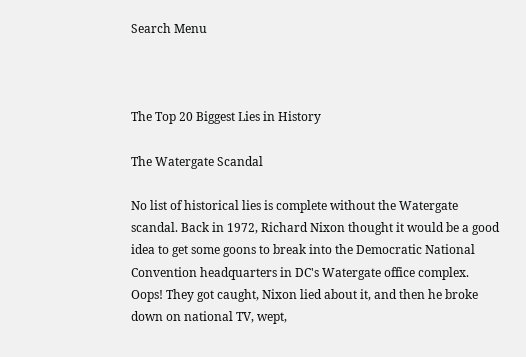Search Menu



The Top 20 Biggest Lies in History

The Watergate Scandal

No list of historical lies is complete without the Watergate scandal. Back in 1972, Richard Nixon thought it would be a good idea to get some goons to break into the Democratic National Convention headquarters in DC's Watergate office complex. Oops! They got caught, Nixon lied about it, and then he broke down on national TV, wept,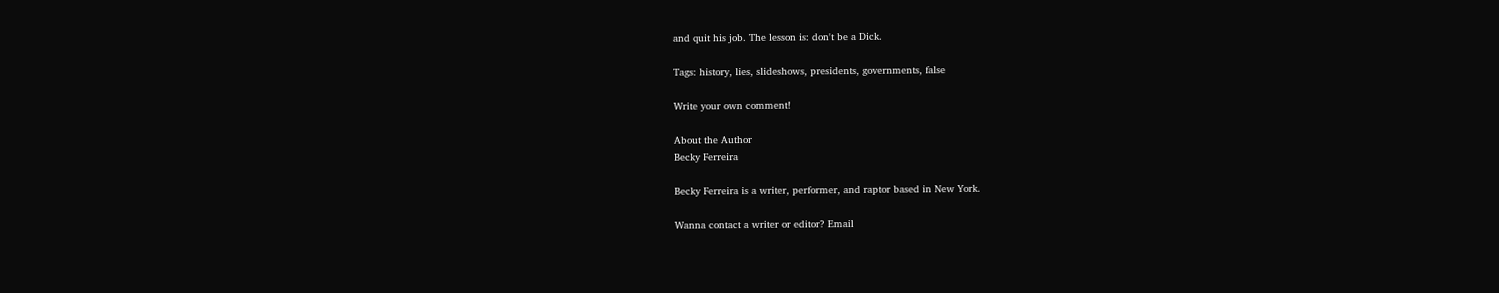and quit his job. The lesson is: don't be a Dick.

Tags: history, lies, slideshows, presidents, governments, false

Write your own comment!

About the Author
Becky Ferreira

Becky Ferreira is a writer, performer, and raptor based in New York.

Wanna contact a writer or editor? Email